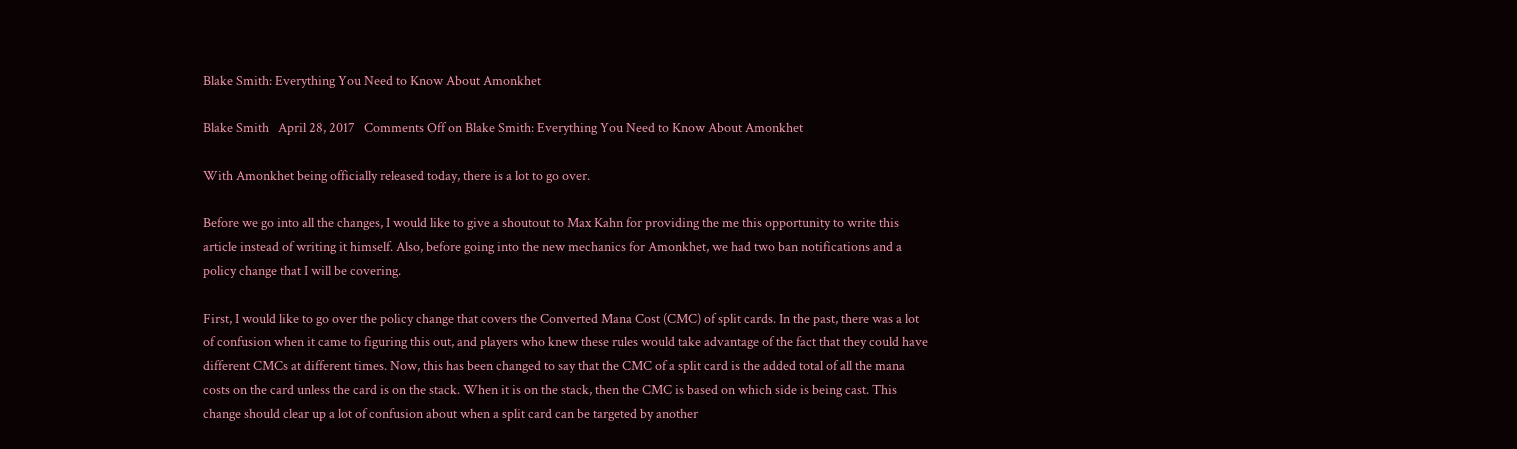Blake Smith: Everything You Need to Know About Amonkhet

Blake Smith   April 28, 2017   Comments Off on Blake Smith: Everything You Need to Know About Amonkhet

With Amonkhet being officially released today, there is a lot to go over.

Before we go into all the changes, I would like to give a shoutout to Max Kahn for providing the me this opportunity to write this article instead of writing it himself. Also, before going into the new mechanics for Amonkhet, we had two ban notifications and a policy change that I will be covering.

First, I would like to go over the policy change that covers the Converted Mana Cost (CMC) of split cards. In the past, there was a lot of confusion when it came to figuring this out, and players who knew these rules would take advantage of the fact that they could have different CMCs at different times. Now, this has been changed to say that the CMC of a split card is the added total of all the mana costs on the card unless the card is on the stack. When it is on the stack, then the CMC is based on which side is being cast. This change should clear up a lot of confusion about when a split card can be targeted by another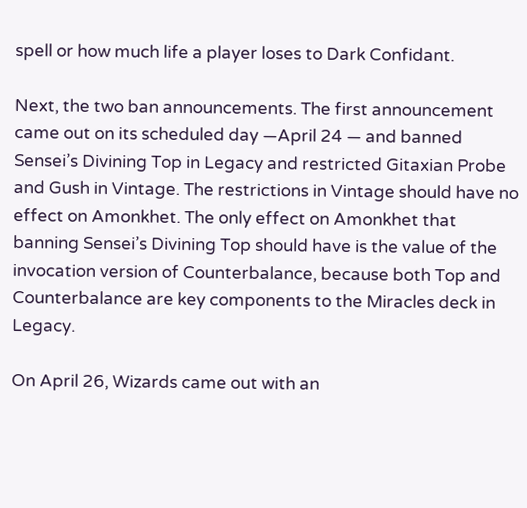spell or how much life a player loses to Dark Confidant.

Next, the two ban announcements. The first announcement came out on its scheduled day —April 24 — and banned Sensei’s Divining Top in Legacy and restricted Gitaxian Probe and Gush in Vintage. The restrictions in Vintage should have no effect on Amonkhet. The only effect on Amonkhet that banning Sensei’s Divining Top should have is the value of the invocation version of Counterbalance, because both Top and Counterbalance are key components to the Miracles deck in Legacy.

On April 26, Wizards came out with an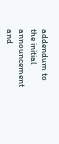addendum to the initial announcement and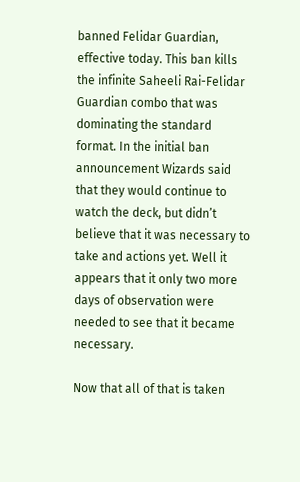banned Felidar Guardian, effective today. This ban kills the infinite Saheeli Rai-Felidar Guardian combo that was dominating the standard format. In the initial ban announcement Wizards said that they would continue to watch the deck, but didn’t believe that it was necessary to take and actions yet. Well it appears that it only two more days of observation were needed to see that it became necessary.

Now that all of that is taken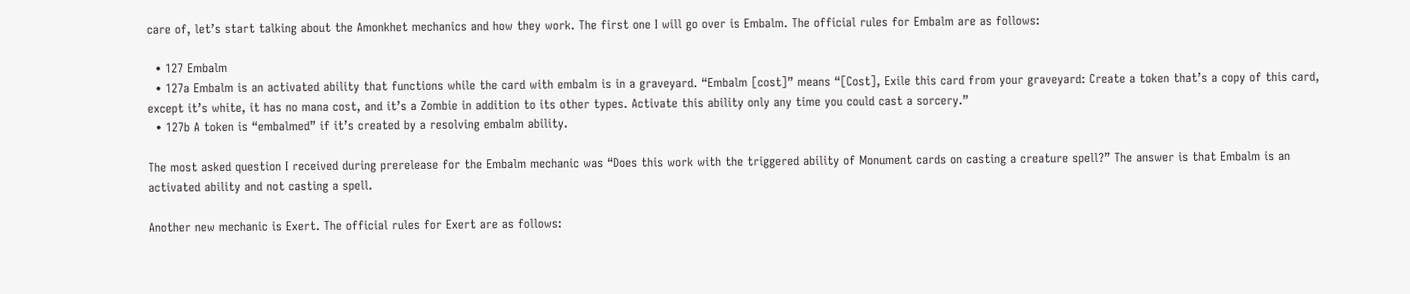care of, let’s start talking about the Amonkhet mechanics and how they work. The first one I will go over is Embalm. The official rules for Embalm are as follows:

  • 127 Embalm
  • 127a Embalm is an activated ability that functions while the card with embalm is in a graveyard. “Embalm [cost]” means “[Cost], Exile this card from your graveyard: Create a token that’s a copy of this card, except it’s white, it has no mana cost, and it’s a Zombie in addition to its other types. Activate this ability only any time you could cast a sorcery.”
  • 127b A token is “embalmed” if it’s created by a resolving embalm ability.

The most asked question I received during prerelease for the Embalm mechanic was “Does this work with the triggered ability of Monument cards on casting a creature spell?” The answer is that Embalm is an activated ability and not casting a spell.

Another new mechanic is Exert. The official rules for Exert are as follows: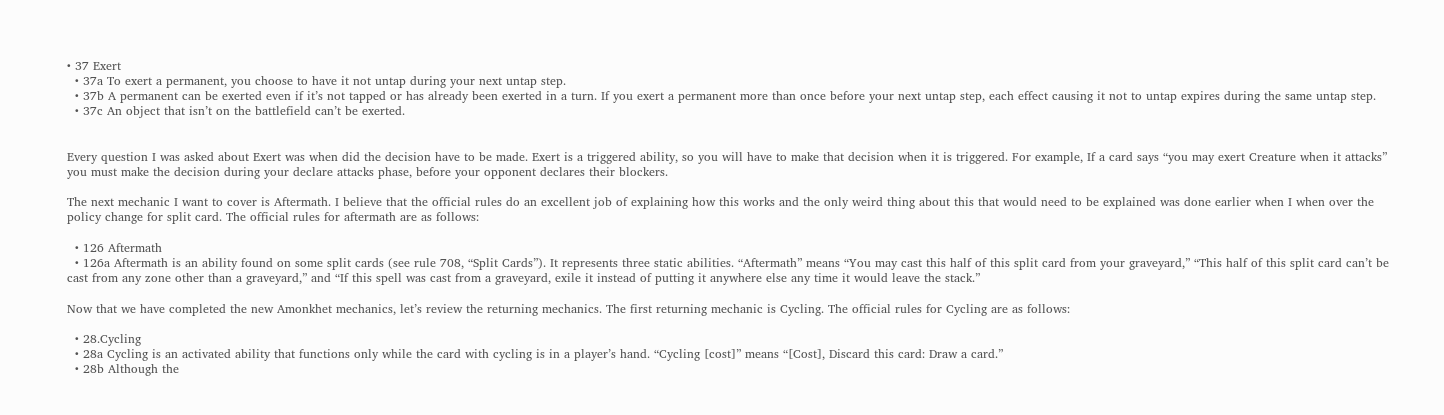• 37 Exert
  • 37a To exert a permanent, you choose to have it not untap during your next untap step.
  • 37b A permanent can be exerted even if it’s not tapped or has already been exerted in a turn. If you exert a permanent more than once before your next untap step, each effect causing it not to untap expires during the same untap step.
  • 37c An object that isn’t on the battlefield can’t be exerted.


Every question I was asked about Exert was when did the decision have to be made. Exert is a triggered ability, so you will have to make that decision when it is triggered. For example, If a card says “you may exert Creature when it attacks” you must make the decision during your declare attacks phase, before your opponent declares their blockers.

The next mechanic I want to cover is Aftermath. I believe that the official rules do an excellent job of explaining how this works and the only weird thing about this that would need to be explained was done earlier when I when over the policy change for split card. The official rules for aftermath are as follows:

  • 126 Aftermath
  • 126a Aftermath is an ability found on some split cards (see rule 708, “Split Cards”). It represents three static abilities. “Aftermath” means “You may cast this half of this split card from your graveyard,” “This half of this split card can’t be cast from any zone other than a graveyard,” and “If this spell was cast from a graveyard, exile it instead of putting it anywhere else any time it would leave the stack.”

Now that we have completed the new Amonkhet mechanics, let’s review the returning mechanics. The first returning mechanic is Cycling. The official rules for Cycling are as follows:

  • 28.Cycling
  • 28a Cycling is an activated ability that functions only while the card with cycling is in a player’s hand. “Cycling [cost]” means “[Cost], Discard this card: Draw a card.”
  • 28b Although the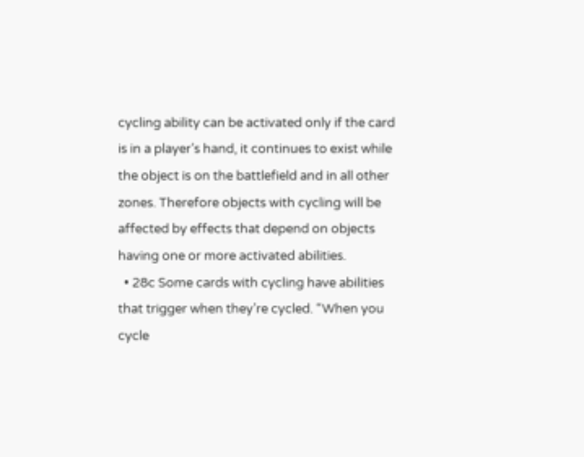cycling ability can be activated only if the card is in a player’s hand, it continues to exist while the object is on the battlefield and in all other zones. Therefore objects with cycling will be affected by effects that depend on objects having one or more activated abilities.
  • 28c Some cards with cycling have abilities that trigger when they’re cycled. “When you cycle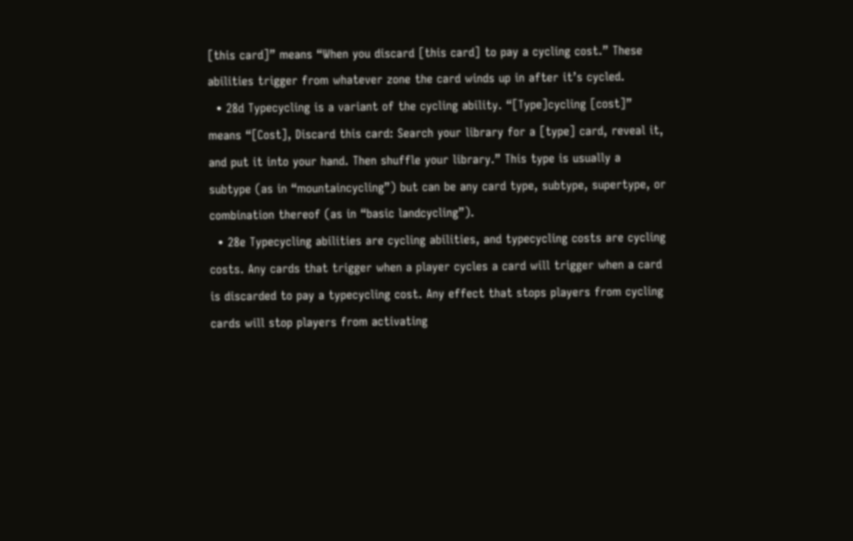[this card]” means “When you discard [this card] to pay a cycling cost.” These abilities trigger from whatever zone the card winds up in after it’s cycled.
  • 28d Typecycling is a variant of the cycling ability. “[Type]cycling [cost]” means “[Cost], Discard this card: Search your library for a [type] card, reveal it, and put it into your hand. Then shuffle your library.” This type is usually a subtype (as in “mountaincycling”) but can be any card type, subtype, supertype, or combination thereof (as in “basic landcycling”).
  • 28e Typecycling abilities are cycling abilities, and typecycling costs are cycling costs. Any cards that trigger when a player cycles a card will trigger when a card is discarded to pay a typecycling cost. Any effect that stops players from cycling cards will stop players from activating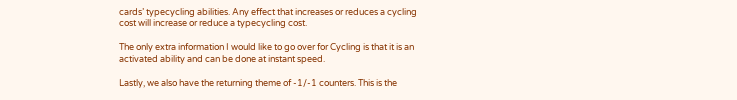cards’ typecycling abilities. Any effect that increases or reduces a cycling cost will increase or reduce a typecycling cost.

The only extra information I would like to go over for Cycling is that it is an activated ability and can be done at instant speed.

Lastly, we also have the returning theme of -1/-1 counters. This is the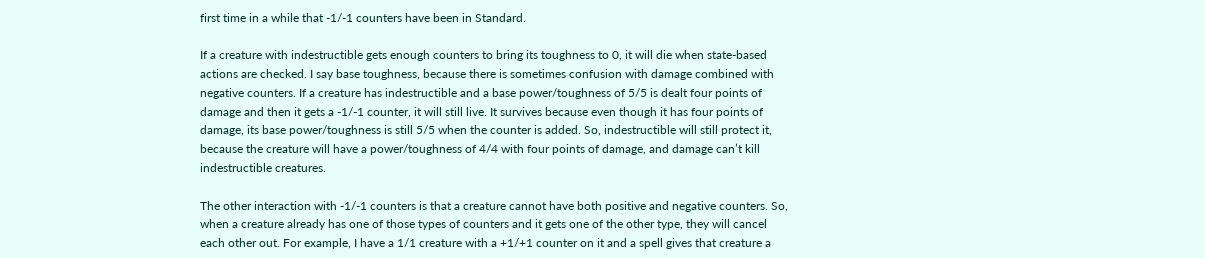first time in a while that -1/-1 counters have been in Standard.

If a creature with indestructible gets enough counters to bring its toughness to 0, it will die when state-based actions are checked. I say base toughness, because there is sometimes confusion with damage combined with negative counters. If a creature has indestructible and a base power/toughness of 5/5 is dealt four points of damage and then it gets a -1/-1 counter, it will still live. It survives because even though it has four points of damage, its base power/toughness is still 5/5 when the counter is added. So, indestructible will still protect it, because the creature will have a power/toughness of 4/4 with four points of damage, and damage can’t kill indestructible creatures.

The other interaction with -1/-1 counters is that a creature cannot have both positive and negative counters. So, when a creature already has one of those types of counters and it gets one of the other type, they will cancel each other out. For example, I have a 1/1 creature with a +1/+1 counter on it and a spell gives that creature a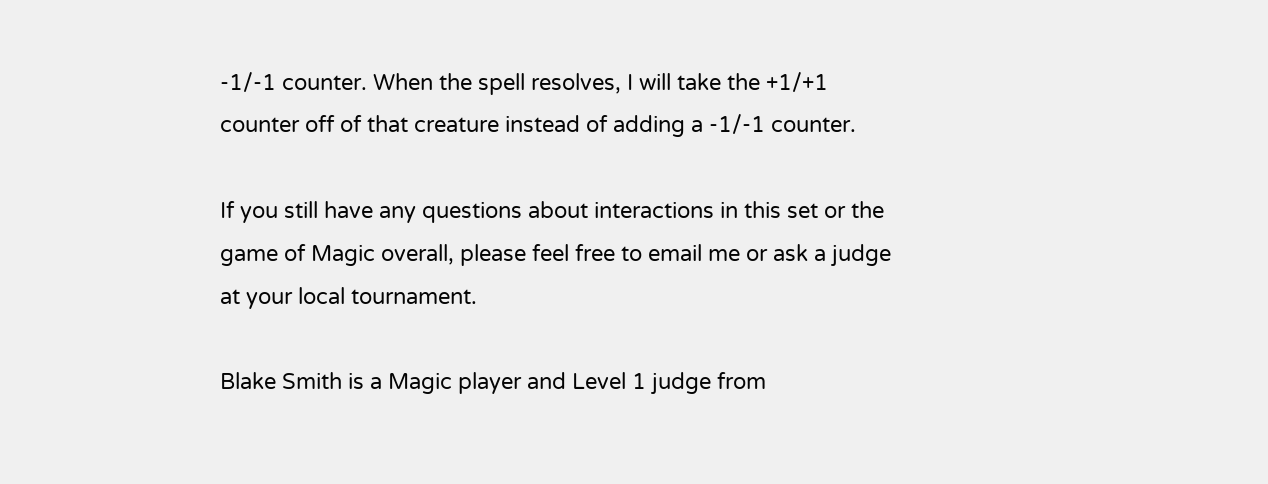-1/-1 counter. When the spell resolves, I will take the +1/+1 counter off of that creature instead of adding a -1/-1 counter.

If you still have any questions about interactions in this set or the game of Magic overall, please feel free to email me or ask a judge at your local tournament.

Blake Smith is a Magic player and Level 1 judge from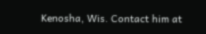Kenosha, Wis. Contact him at